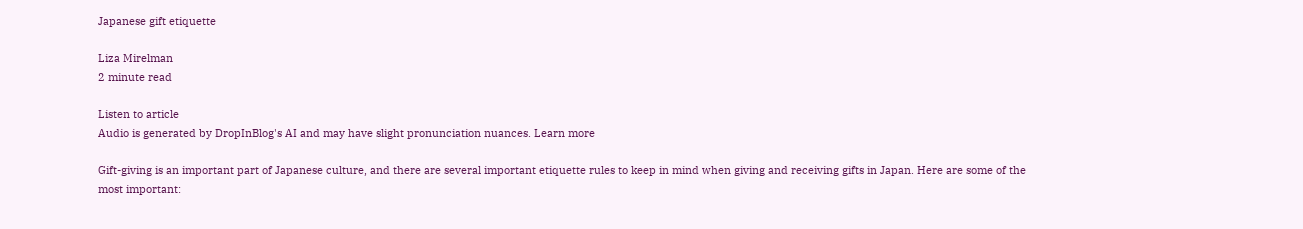Japanese gift etiquette

Liza Mirelman
2 minute read

Listen to article
Audio is generated by DropInBlog's AI and may have slight pronunciation nuances. Learn more

Gift-giving is an important part of Japanese culture, and there are several important etiquette rules to keep in mind when giving and receiving gifts in Japan. Here are some of the most important: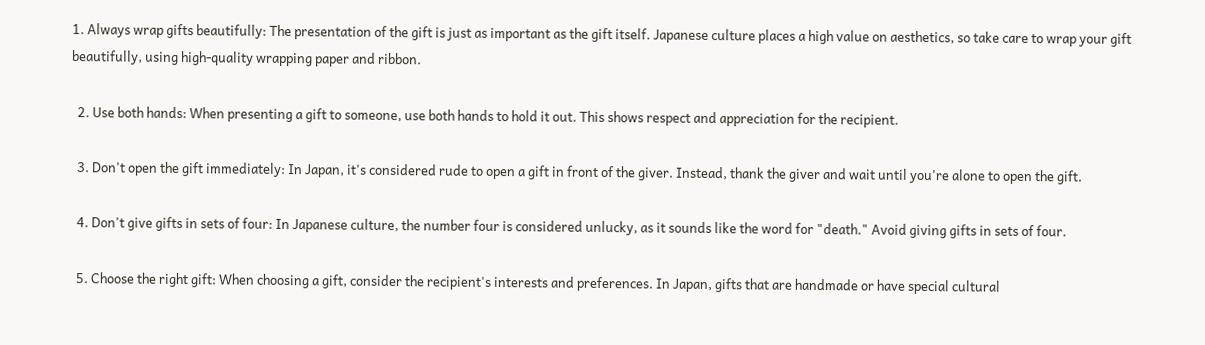1. Always wrap gifts beautifully: The presentation of the gift is just as important as the gift itself. Japanese culture places a high value on aesthetics, so take care to wrap your gift beautifully, using high-quality wrapping paper and ribbon.

  2. Use both hands: When presenting a gift to someone, use both hands to hold it out. This shows respect and appreciation for the recipient.

  3. Don't open the gift immediately: In Japan, it's considered rude to open a gift in front of the giver. Instead, thank the giver and wait until you're alone to open the gift.

  4. Don't give gifts in sets of four: In Japanese culture, the number four is considered unlucky, as it sounds like the word for "death." Avoid giving gifts in sets of four.

  5. Choose the right gift: When choosing a gift, consider the recipient's interests and preferences. In Japan, gifts that are handmade or have special cultural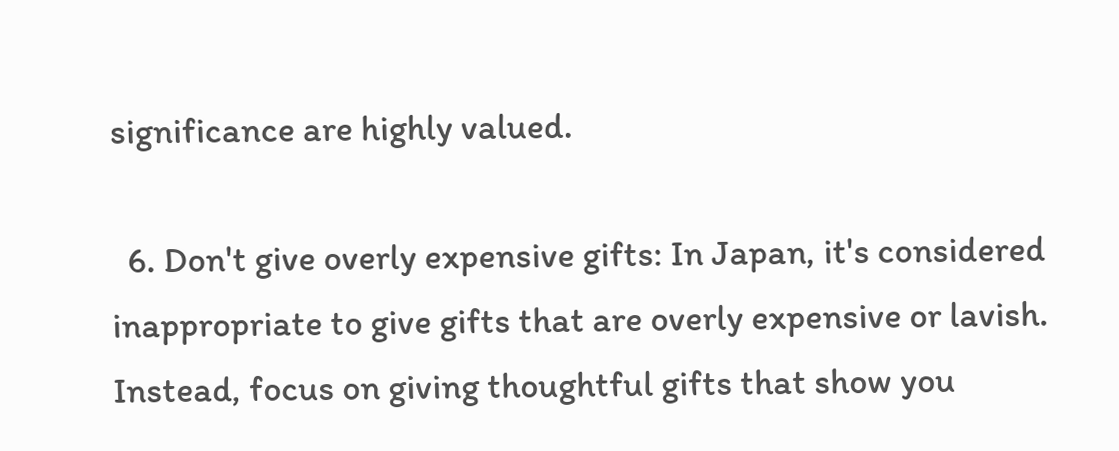significance are highly valued.

  6. Don't give overly expensive gifts: In Japan, it's considered inappropriate to give gifts that are overly expensive or lavish. Instead, focus on giving thoughtful gifts that show you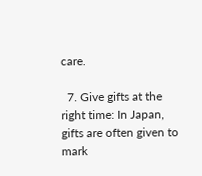care.

  7. Give gifts at the right time: In Japan, gifts are often given to mark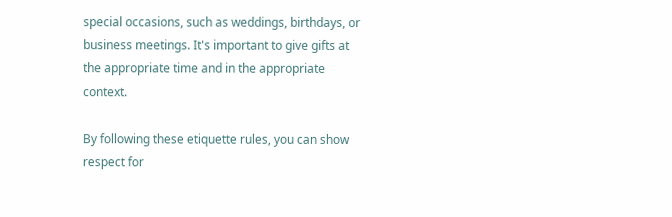special occasions, such as weddings, birthdays, or business meetings. It's important to give gifts at the appropriate time and in the appropriate context.

By following these etiquette rules, you can show respect for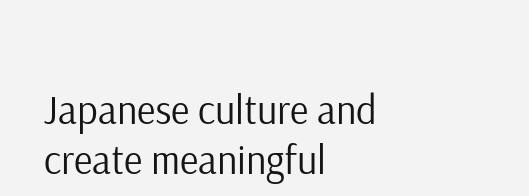Japanese culture and create meaningful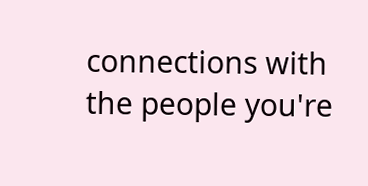connections with the people you're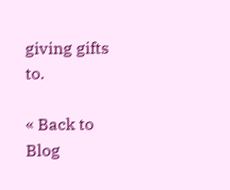giving gifts to.

« Back to Blog